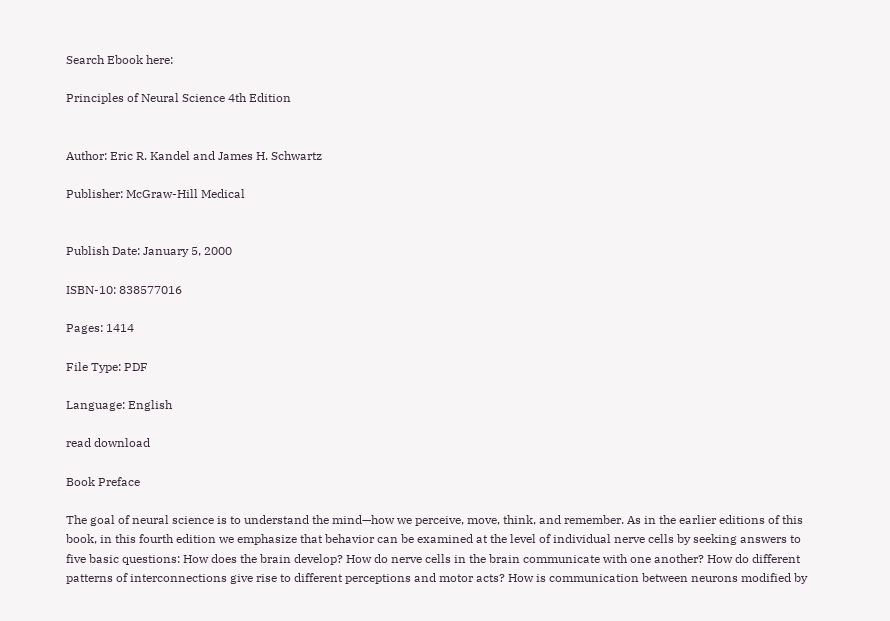Search Ebook here:

Principles of Neural Science 4th Edition


Author: Eric R. Kandel and James H. Schwartz

Publisher: McGraw-Hill Medical


Publish Date: January 5, 2000

ISBN-10: 838577016

Pages: 1414

File Type: PDF

Language: English

read download

Book Preface

The goal of neural science is to understand the mind—how we perceive, move, think, and remember. As in the earlier editions of this book, in this fourth edition we emphasize that behavior can be examined at the level of individual nerve cells by seeking answers to five basic questions: How does the brain develop? How do nerve cells in the brain communicate with one another? How do different patterns of interconnections give rise to different perceptions and motor acts? How is communication between neurons modified by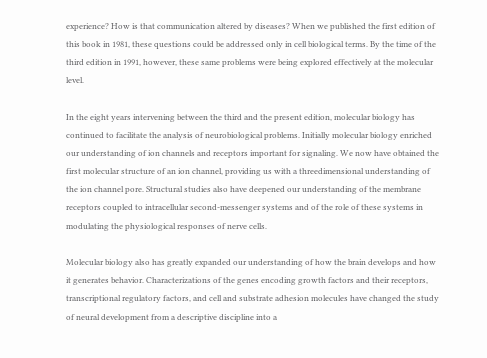experience? How is that communication altered by diseases? When we published the first edition of this book in 1981, these questions could be addressed only in cell biological terms. By the time of the third edition in 1991, however, these same problems were being explored effectively at the molecular level.

In the eight years intervening between the third and the present edition, molecular biology has continued to facilitate the analysis of neurobiological problems. Initially molecular biology enriched our understanding of ion channels and receptors important for signaling. We now have obtained the first molecular structure of an ion channel, providing us with a threedimensional understanding of the ion channel pore. Structural studies also have deepened our understanding of the membrane receptors coupled to intracellular second-messenger systems and of the role of these systems in modulating the physiological responses of nerve cells.

Molecular biology also has greatly expanded our understanding of how the brain develops and how it generates behavior. Characterizations of the genes encoding growth factors and their receptors, transcriptional regulatory factors, and cell and substrate adhesion molecules have changed the study of neural development from a descriptive discipline into a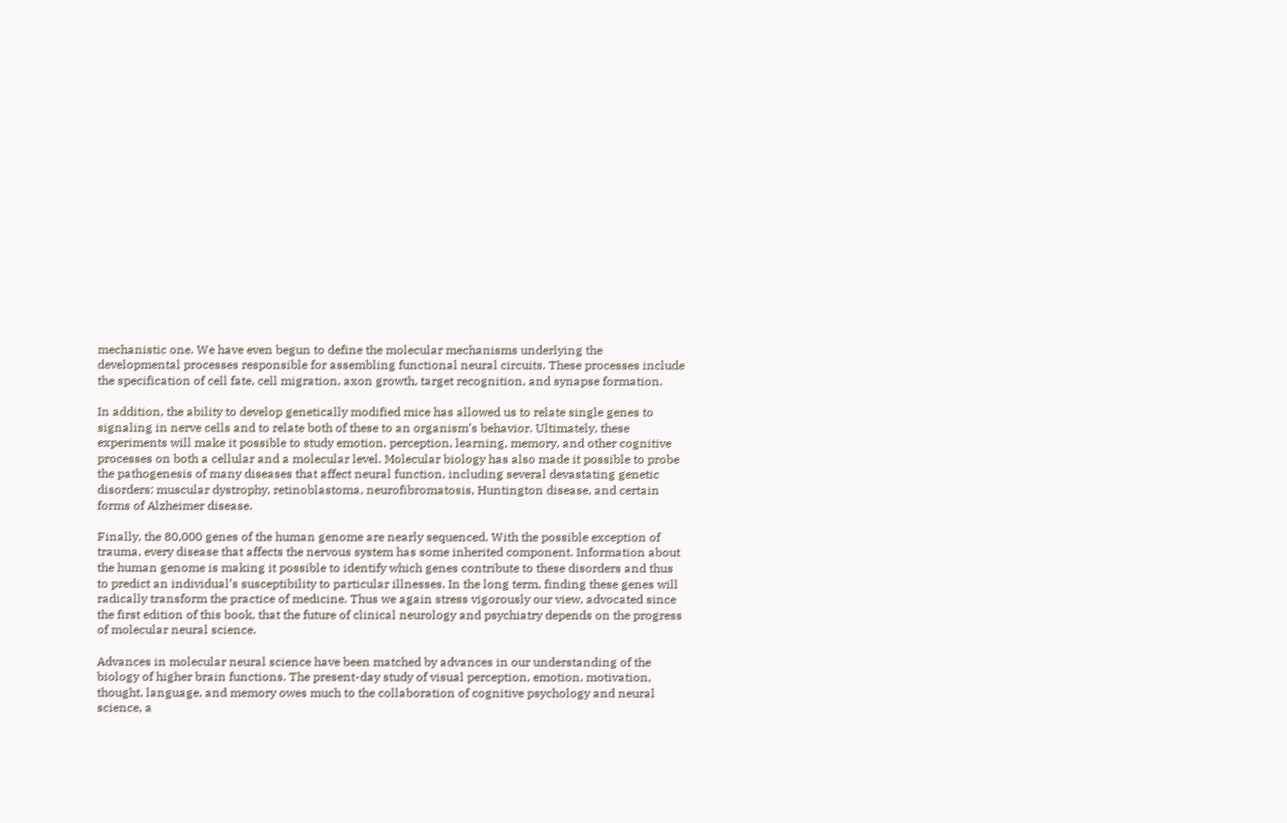mechanistic one. We have even begun to define the molecular mechanisms underlying the developmental processes responsible for assembling functional neural circuits. These processes include the specification of cell fate, cell migration, axon growth, target recognition, and synapse formation.

In addition, the ability to develop genetically modified mice has allowed us to relate single genes to signaling in nerve cells and to relate both of these to an organism’s behavior. Ultimately, these experiments will make it possible to study emotion, perception, learning, memory, and other cognitive processes on both a cellular and a molecular level. Molecular biology has also made it possible to probe the pathogenesis of many diseases that affect neural function, including several devastating genetic disorders: muscular dystrophy, retinoblastoma, neurofibromatosis, Huntington disease, and certain forms of Alzheimer disease.

Finally, the 80,000 genes of the human genome are nearly sequenced. With the possible exception of trauma, every disease that affects the nervous system has some inherited component. Information about the human genome is making it possible to identify which genes contribute to these disorders and thus to predict an individual’s susceptibility to particular illnesses. In the long term, finding these genes will radically transform the practice of medicine. Thus we again stress vigorously our view, advocated since the first edition of this book, that the future of clinical neurology and psychiatry depends on the progress of molecular neural science.

Advances in molecular neural science have been matched by advances in our understanding of the biology of higher brain functions. The present-day study of visual perception, emotion, motivation, thought, language, and memory owes much to the collaboration of cognitive psychology and neural science, a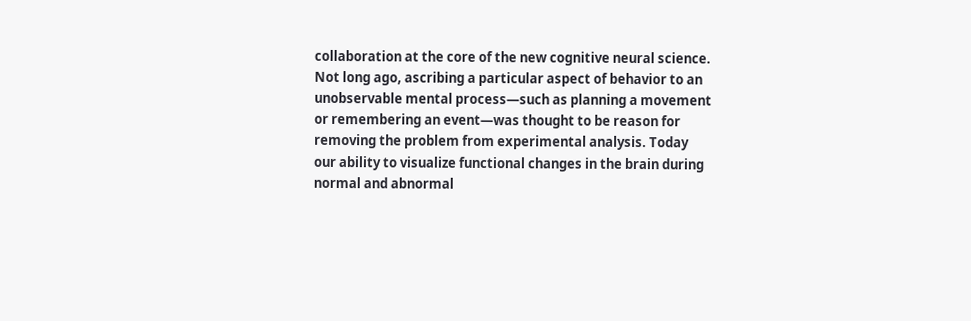collaboration at the core of the new cognitive neural science. Not long ago, ascribing a particular aspect of behavior to an unobservable mental process—such as planning a movement or remembering an event—was thought to be reason for removing the problem from experimental analysis. Today our ability to visualize functional changes in the brain during normal and abnormal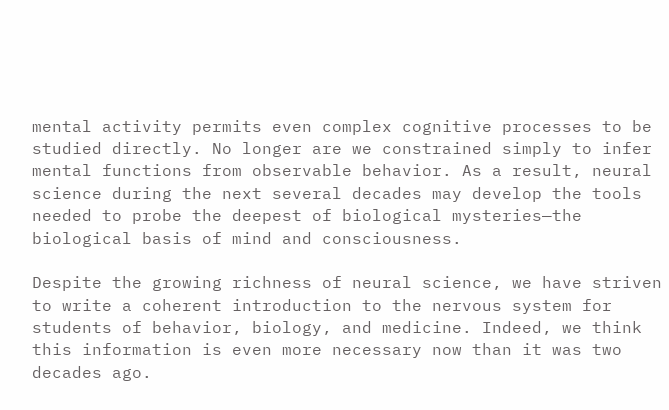mental activity permits even complex cognitive processes to be studied directly. No longer are we constrained simply to infer mental functions from observable behavior. As a result, neural science during the next several decades may develop the tools needed to probe the deepest of biological mysteries—the biological basis of mind and consciousness.

Despite the growing richness of neural science, we have striven to write a coherent introduction to the nervous system for students of behavior, biology, and medicine. Indeed, we think this information is even more necessary now than it was two decades ago.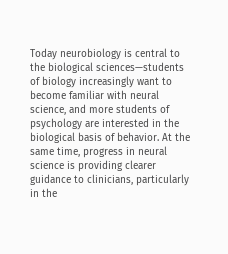Today neurobiology is central to the biological sciences—students of biology increasingly want to become familiar with neural science, and more students of psychology are interested in the biological basis of behavior. At the same time, progress in neural science is providing clearer guidance to clinicians, particularly in the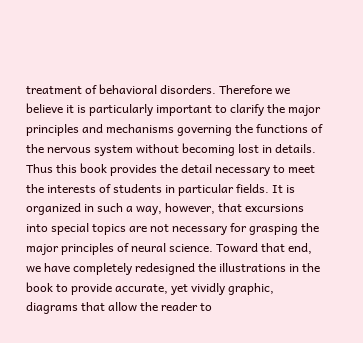treatment of behavioral disorders. Therefore we believe it is particularly important to clarify the major principles and mechanisms governing the functions of the nervous system without becoming lost in details. Thus this book provides the detail necessary to meet the interests of students in particular fields. It is organized in such a way, however, that excursions into special topics are not necessary for grasping the major principles of neural science. Toward that end, we have completely redesigned the illustrations in the book to provide accurate, yet vividly graphic, diagrams that allow the reader to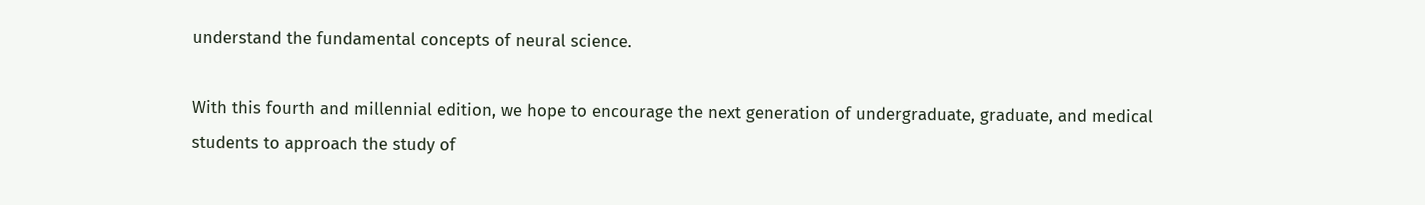understand the fundamental concepts of neural science.

With this fourth and millennial edition, we hope to encourage the next generation of undergraduate, graduate, and medical students to approach the study of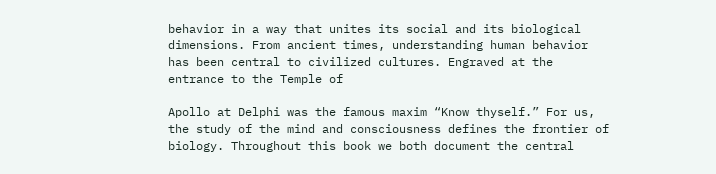behavior in a way that unites its social and its biological dimensions. From ancient times, understanding human behavior has been central to civilized cultures. Engraved at the entrance to the Temple of

Apollo at Delphi was the famous maxim “Know thyself.” For us, the study of the mind and consciousness defines the frontier of biology. Throughout this book we both document the central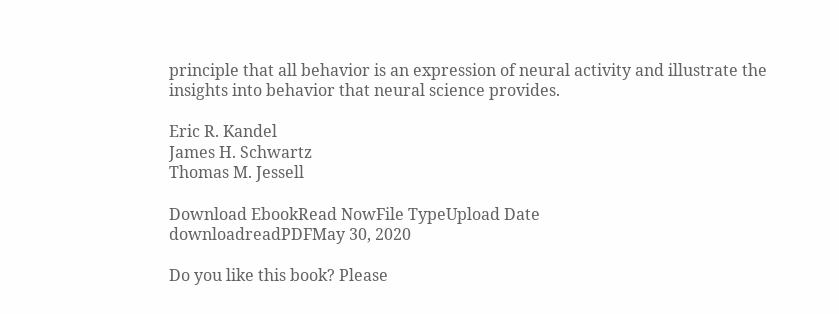principle that all behavior is an expression of neural activity and illustrate the insights into behavior that neural science provides.

Eric R. Kandel
James H. Schwartz
Thomas M. Jessell

Download EbookRead NowFile TypeUpload Date
downloadreadPDFMay 30, 2020

Do you like this book? Please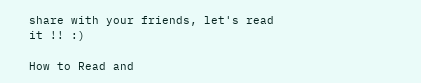share with your friends, let's read it !! :)

How to Read and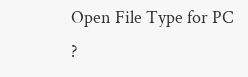Open File Type for PC ?